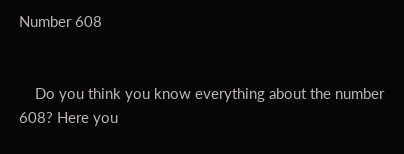Number 608


    Do you think you know everything about the number 608? Here you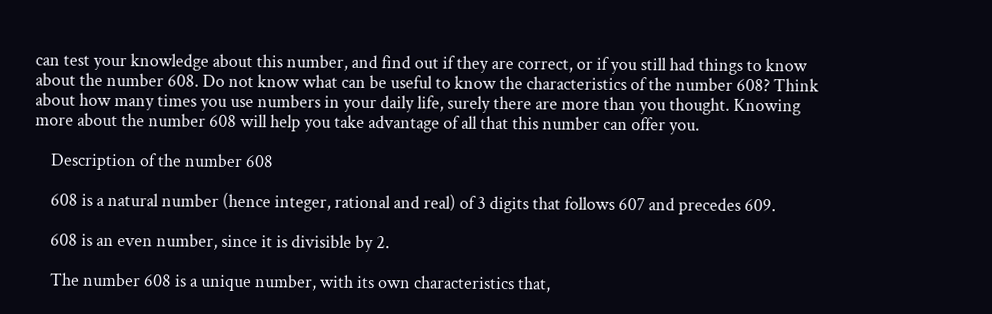can test your knowledge about this number, and find out if they are correct, or if you still had things to know about the number 608. Do not know what can be useful to know the characteristics of the number 608? Think about how many times you use numbers in your daily life, surely there are more than you thought. Knowing more about the number 608 will help you take advantage of all that this number can offer you.

    Description of the number 608

    608 is a natural number (hence integer, rational and real) of 3 digits that follows 607 and precedes 609.

    608 is an even number, since it is divisible by 2.

    The number 608 is a unique number, with its own characteristics that,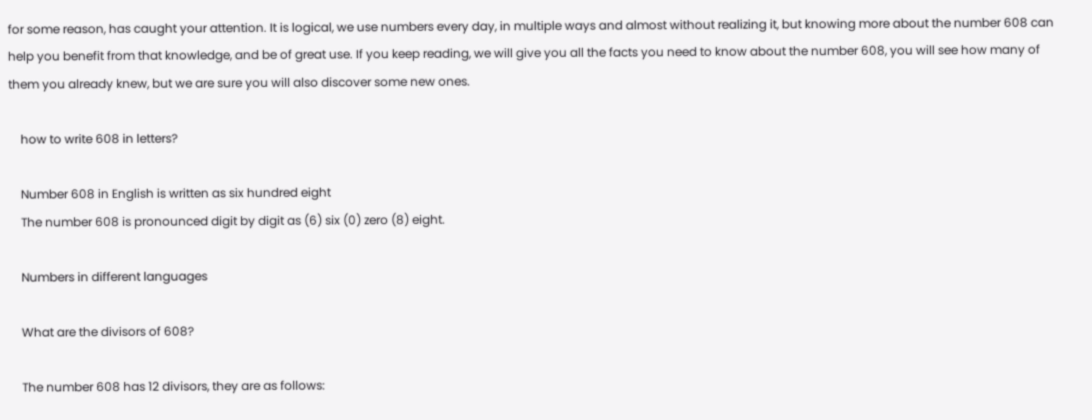for some reason, has caught your attention. It is logical, we use numbers every day, in multiple ways and almost without realizing it, but knowing more about the number 608 can help you benefit from that knowledge, and be of great use. If you keep reading, we will give you all the facts you need to know about the number 608, you will see how many of them you already knew, but we are sure you will also discover some new ones.

    how to write 608 in letters?

    Number 608 in English is written as six hundred eight
    The number 608 is pronounced digit by digit as (6) six (0) zero (8) eight.

    Numbers in different languages

    What are the divisors of 608?

    The number 608 has 12 divisors, they are as follows: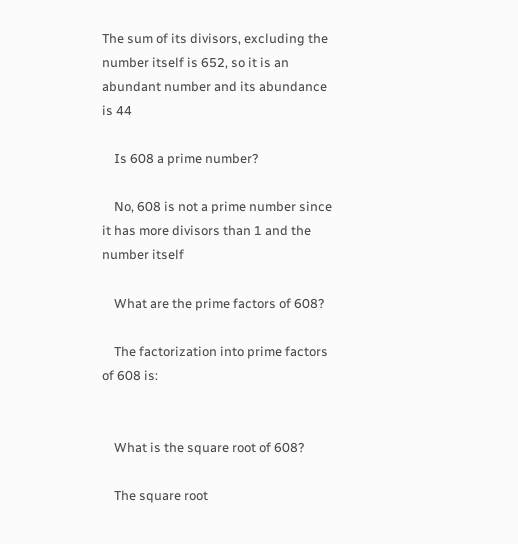The sum of its divisors, excluding the number itself is 652, so it is an abundant number and its abundance is 44

    Is 608 a prime number?

    No, 608 is not a prime number since it has more divisors than 1 and the number itself

    What are the prime factors of 608?

    The factorization into prime factors of 608 is:


    What is the square root of 608?

    The square root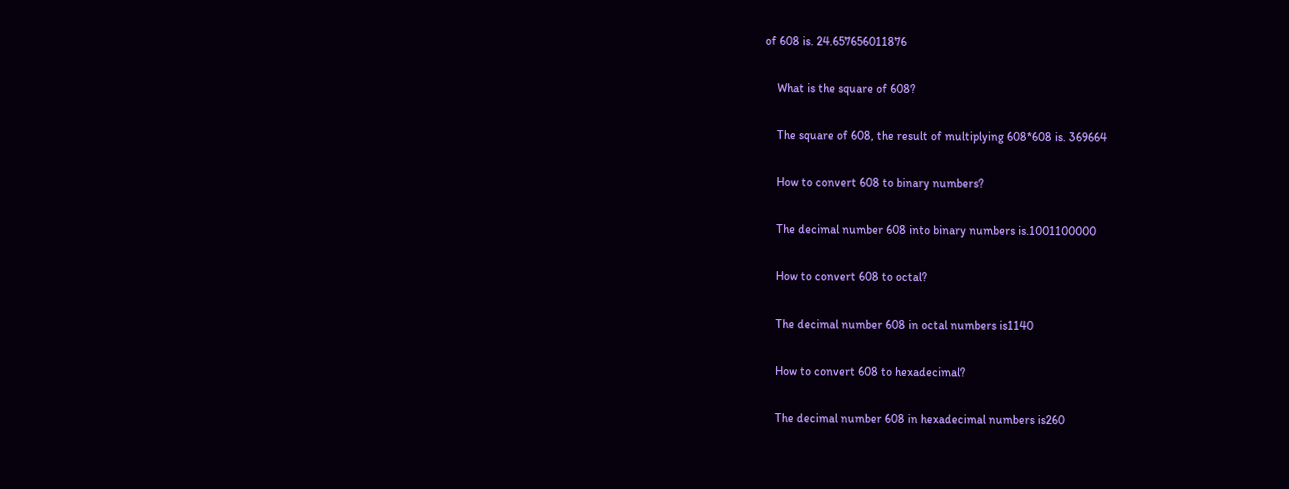of 608 is. 24.657656011876

    What is the square of 608?

    The square of 608, the result of multiplying 608*608 is. 369664

    How to convert 608 to binary numbers?

    The decimal number 608 into binary numbers is.1001100000

    How to convert 608 to octal?

    The decimal number 608 in octal numbers is1140

    How to convert 608 to hexadecimal?

    The decimal number 608 in hexadecimal numbers is260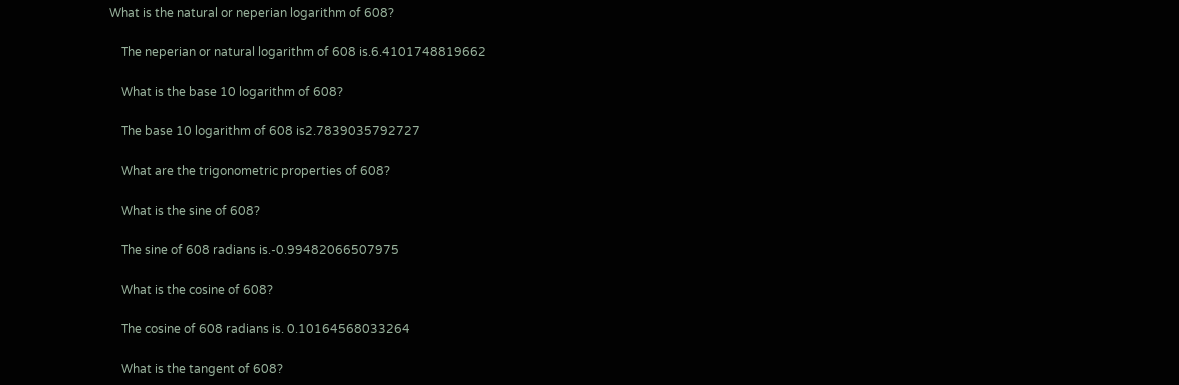What is the natural or neperian logarithm of 608?

    The neperian or natural logarithm of 608 is.6.4101748819662

    What is the base 10 logarithm of 608?

    The base 10 logarithm of 608 is2.7839035792727

    What are the trigonometric properties of 608?

    What is the sine of 608?

    The sine of 608 radians is.-0.99482066507975

    What is the cosine of 608?

    The cosine of 608 radians is. 0.10164568033264

    What is the tangent of 608?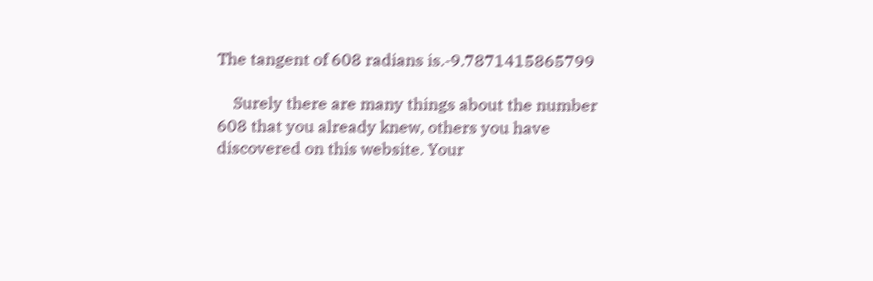The tangent of 608 radians is.-9.7871415865799

    Surely there are many things about the number 608 that you already knew, others you have discovered on this website. Your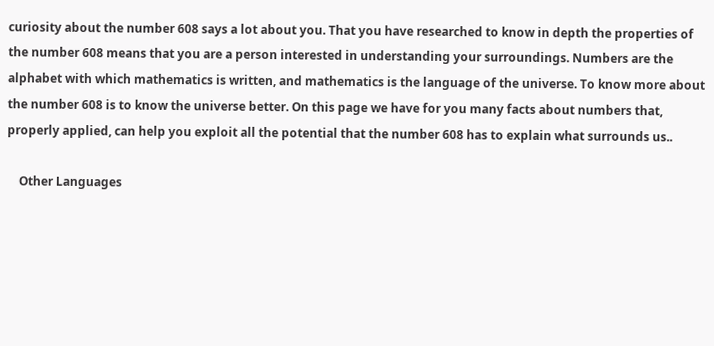curiosity about the number 608 says a lot about you. That you have researched to know in depth the properties of the number 608 means that you are a person interested in understanding your surroundings. Numbers are the alphabet with which mathematics is written, and mathematics is the language of the universe. To know more about the number 608 is to know the universe better. On this page we have for you many facts about numbers that, properly applied, can help you exploit all the potential that the number 608 has to explain what surrounds us..

    Other Languages